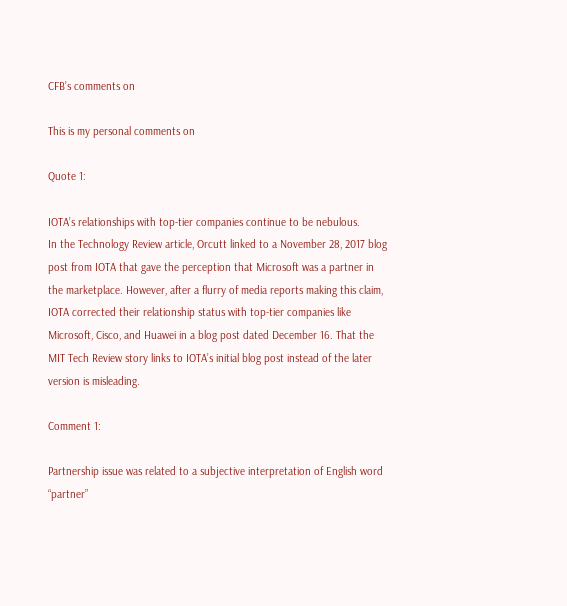CFB’s comments on

This is my personal comments on

Quote 1:

IOTA’s relationships with top-tier companies continue to be nebulous.
In the Technology Review article, Orcutt linked to a November 28, 2017 blog post from IOTA that gave the perception that Microsoft was a partner in the marketplace. However, after a flurry of media reports making this claim, IOTA corrected their relationship status with top-tier companies like Microsoft, Cisco, and Huawei in a blog post dated December 16. That the MIT Tech Review story links to IOTA’s initial blog post instead of the later version is misleading.

Comment 1:

Partnership issue was related to a subjective interpretation of English word “partner”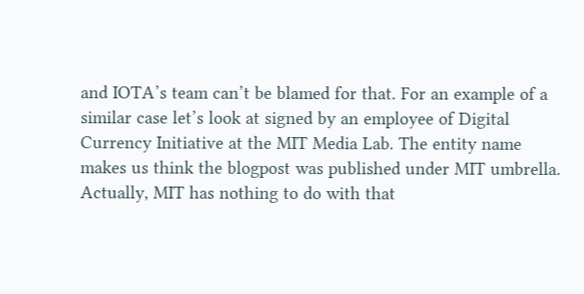and IOTA’s team can’t be blamed for that. For an example of a similar case let’s look at signed by an employee of Digital Currency Initiative at the MIT Media Lab. The entity name makes us think the blogpost was published under MIT umbrella. Actually, MIT has nothing to do with that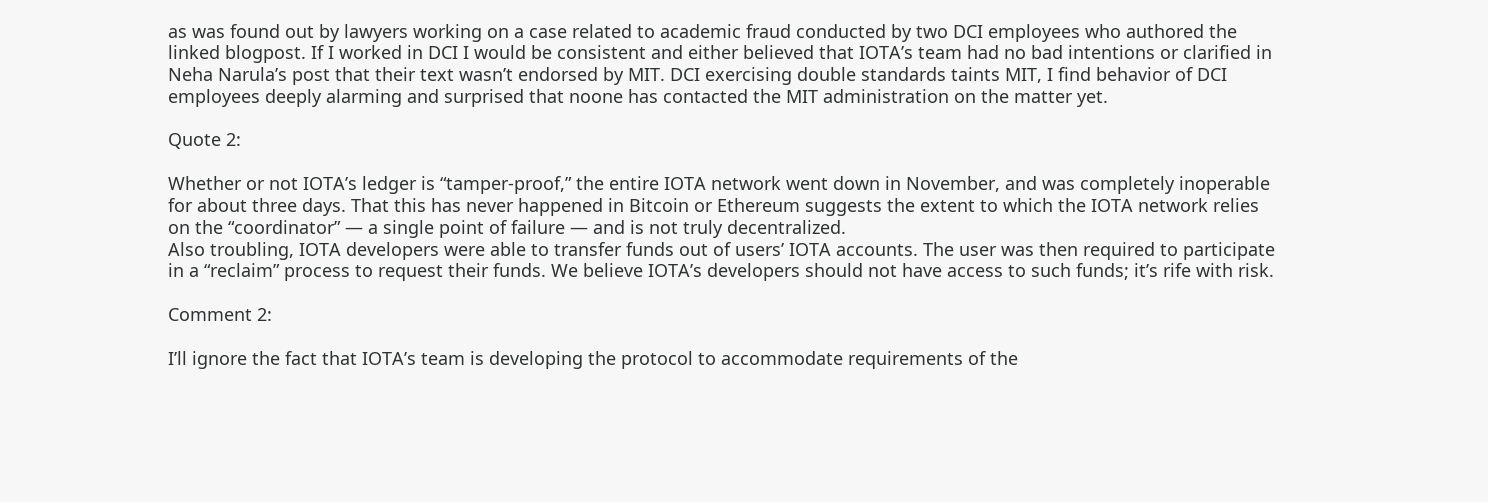as was found out by lawyers working on a case related to academic fraud conducted by two DCI employees who authored the linked blogpost. If I worked in DCI I would be consistent and either believed that IOTA’s team had no bad intentions or clarified in Neha Narula’s post that their text wasn’t endorsed by MIT. DCI exercising double standards taints MIT, I find behavior of DCI employees deeply alarming and surprised that noone has contacted the MIT administration on the matter yet.

Quote 2:

Whether or not IOTA’s ledger is “tamper-proof,” the entire IOTA network went down in November, and was completely inoperable for about three days. That this has never happened in Bitcoin or Ethereum suggests the extent to which the IOTA network relies on the “coordinator” — a single point of failure — and is not truly decentralized.
Also troubling, IOTA developers were able to transfer funds out of users’ IOTA accounts. The user was then required to participate in a “reclaim” process to request their funds. We believe IOTA’s developers should not have access to such funds; it’s rife with risk.

Comment 2:

I’ll ignore the fact that IOTA’s team is developing the protocol to accommodate requirements of the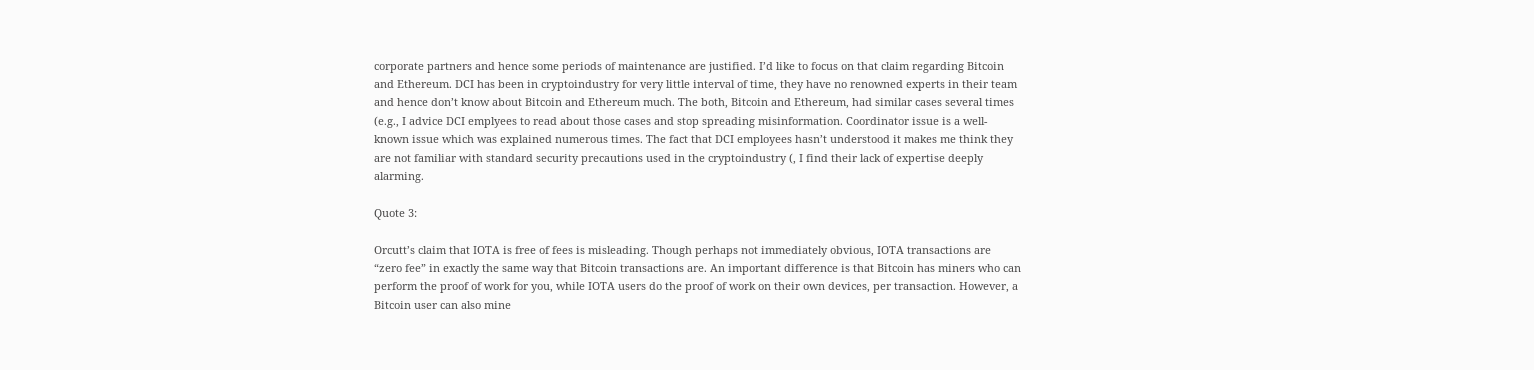corporate partners and hence some periods of maintenance are justified. I’d like to focus on that claim regarding Bitcoin and Ethereum. DCI has been in cryptoindustry for very little interval of time, they have no renowned experts in their team and hence don’t know about Bitcoin and Ethereum much. The both, Bitcoin and Ethereum, had similar cases several times (e.g., I advice DCI emplyees to read about those cases and stop spreading misinformation. Coordinator issue is a well-known issue which was explained numerous times. The fact that DCI employees hasn’t understood it makes me think they are not familiar with standard security precautions used in the cryptoindustry (, I find their lack of expertise deeply alarming.

Quote 3:

Orcutt’s claim that IOTA is free of fees is misleading. Though perhaps not immediately obvious, IOTA transactions are “zero fee” in exactly the same way that Bitcoin transactions are. An important difference is that Bitcoin has miners who can perform the proof of work for you, while IOTA users do the proof of work on their own devices, per transaction. However, a Bitcoin user can also mine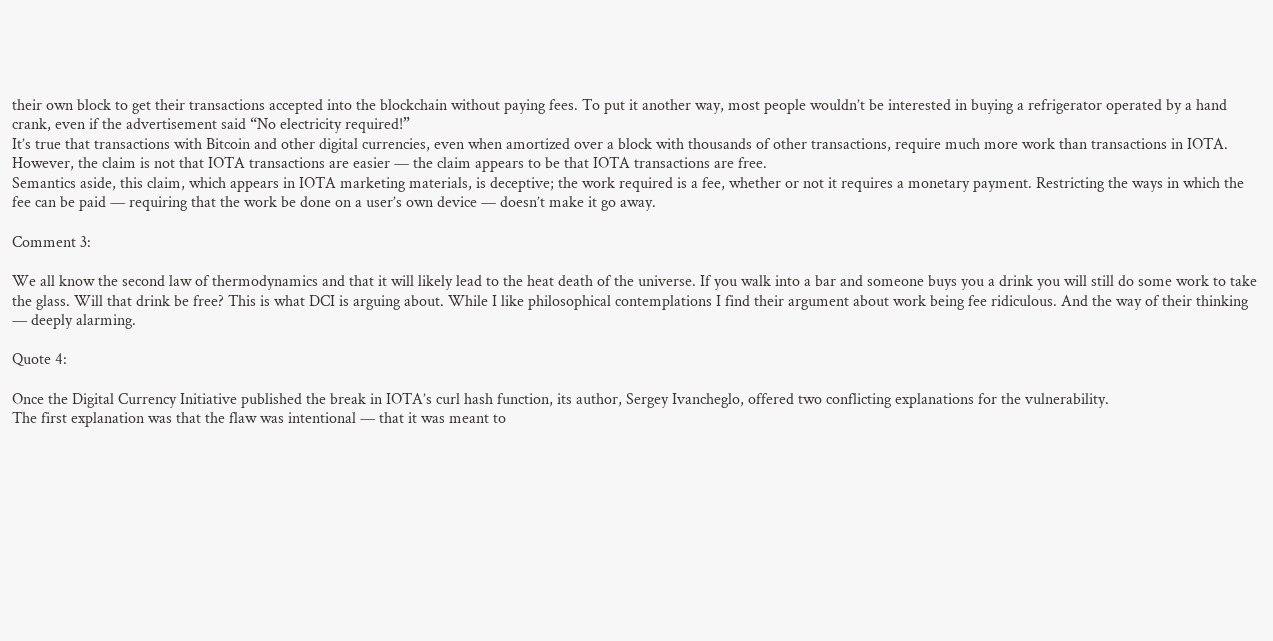their own block to get their transactions accepted into the blockchain without paying fees. To put it another way, most people wouldn’t be interested in buying a refrigerator operated by a hand crank, even if the advertisement said “No electricity required!”
It’s true that transactions with Bitcoin and other digital currencies, even when amortized over a block with thousands of other transactions, require much more work than transactions in IOTA. However, the claim is not that IOTA transactions are easier — the claim appears to be that IOTA transactions are free.
Semantics aside, this claim, which appears in IOTA marketing materials, is deceptive; the work required is a fee, whether or not it requires a monetary payment. Restricting the ways in which the fee can be paid — requiring that the work be done on a user’s own device — doesn’t make it go away.

Comment 3:

We all know the second law of thermodynamics and that it will likely lead to the heat death of the universe. If you walk into a bar and someone buys you a drink you will still do some work to take the glass. Will that drink be free? This is what DCI is arguing about. While I like philosophical contemplations I find their argument about work being fee ridiculous. And the way of their thinking — deeply alarming.

Quote 4:

Once the Digital Currency Initiative published the break in IOTA’s curl hash function, its author, Sergey Ivancheglo, offered two conflicting explanations for the vulnerability.
The first explanation was that the flaw was intentional — that it was meant to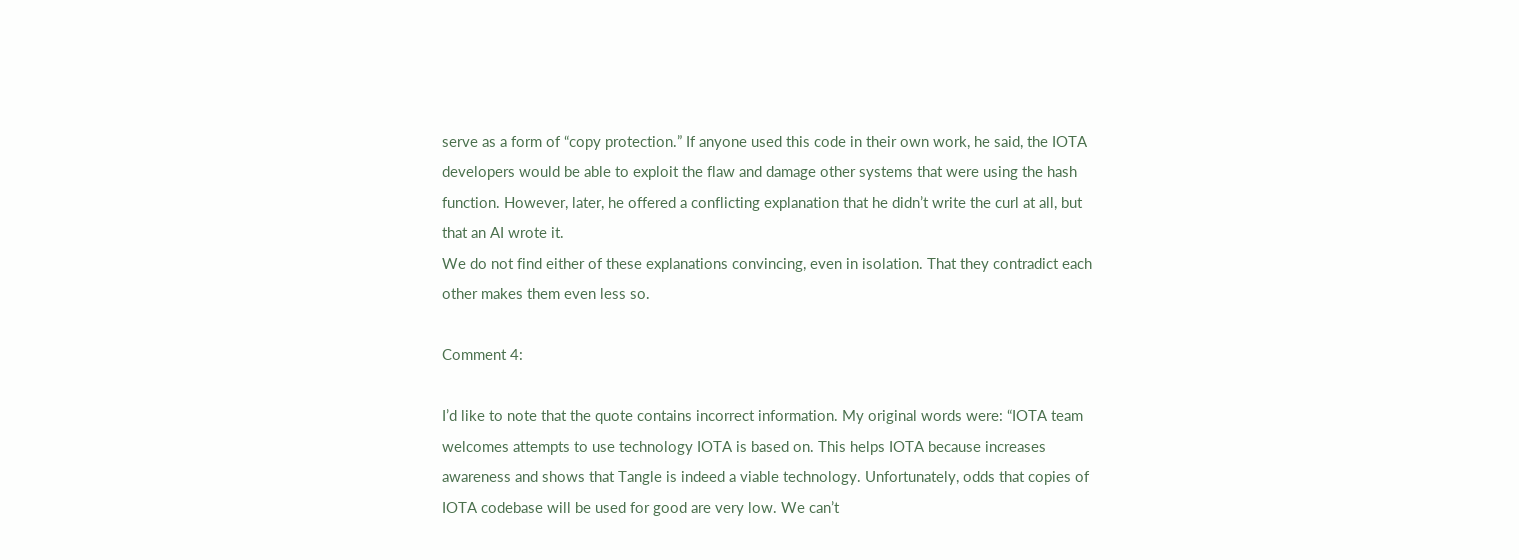serve as a form of “copy protection.” If anyone used this code in their own work, he said, the IOTA developers would be able to exploit the flaw and damage other systems that were using the hash function. However, later, he offered a conflicting explanation that he didn’t write the curl at all, but that an AI wrote it.
We do not find either of these explanations convincing, even in isolation. That they contradict each other makes them even less so.

Comment 4:

I’d like to note that the quote contains incorrect information. My original words were: “IOTA team welcomes attempts to use technology IOTA is based on. This helps IOTA because increases awareness and shows that Tangle is indeed a viable technology. Unfortunately, odds that copies of IOTA codebase will be used for good are very low. We can’t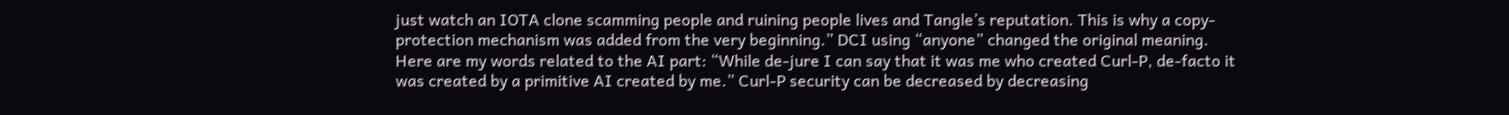just watch an IOTA clone scamming people and ruining people lives and Tangle’s reputation. This is why a copy-protection mechanism was added from the very beginning.” DCI using “anyone” changed the original meaning.
Here are my words related to the AI part: “While de-jure I can say that it was me who created Curl-P, de-facto it was created by a primitive AI created by me.” Curl-P security can be decreased by decreasing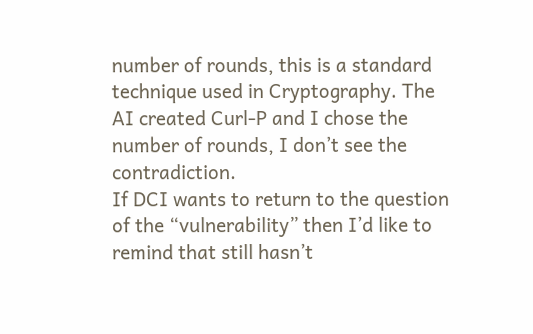number of rounds, this is a standard technique used in Cryptography. The AI created Curl-P and I chose the number of rounds, I don’t see the contradiction.
If DCI wants to return to the question of the “vulnerability” then I’d like to remind that still hasn’t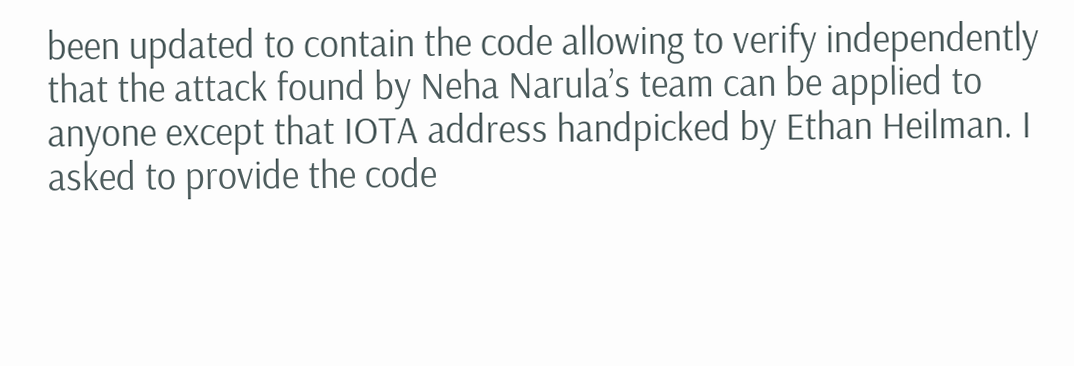been updated to contain the code allowing to verify independently that the attack found by Neha Narula’s team can be applied to anyone except that IOTA address handpicked by Ethan Heilman. I asked to provide the code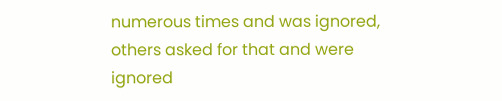numerous times and was ignored, others asked for that and were ignored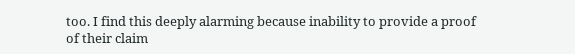too. I find this deeply alarming because inability to provide a proof of their claim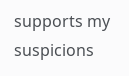supports my suspicions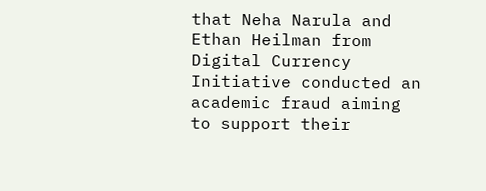that Neha Narula and Ethan Heilman from Digital Currency Initiative conducted an academic fraud aiming to support their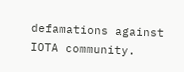defamations against IOTA community.